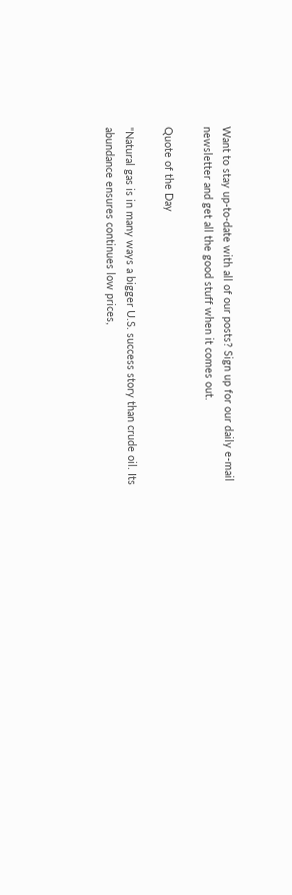Want to stay up-to-date with all of our posts? Sign up for our daily e-mail newsletter and get all the good stuff when it comes out.

Quote of the Day

"Natural gas is in many ways a bigger U.S. success story than crude oil. Its abundance ensures continues low prices,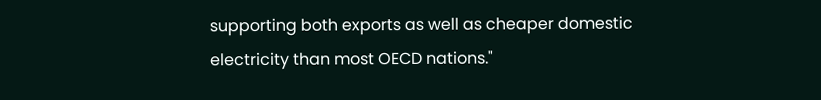supporting both exports as well as cheaper domestic electricity than most OECD nations."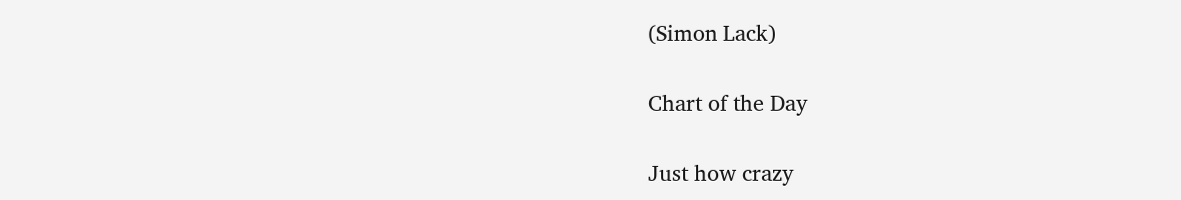(Simon Lack)

Chart of the Day

Just how crazy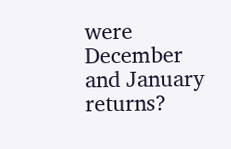were December and January returns?